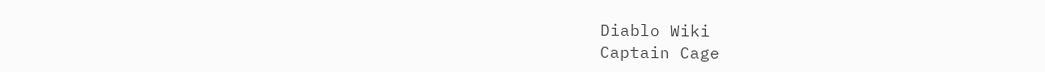Diablo Wiki
Captain Cage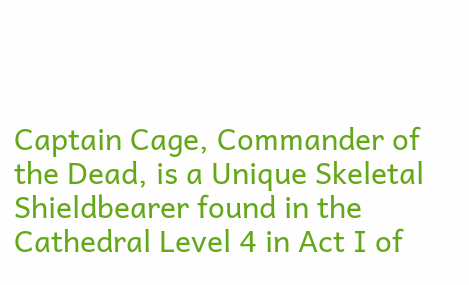Captain Cage, Commander of the Dead, is a Unique Skeletal Shieldbearer found in the Cathedral Level 4 in Act I of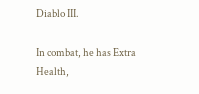Diablo III.

In combat, he has Extra Health,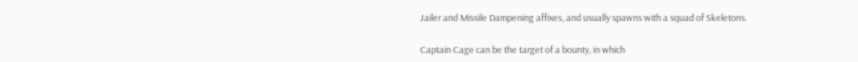Jailer and Missile Dampening affixes, and usually spawns with a squad of Skeletons.

Captain Cage can be the target of a bounty, in which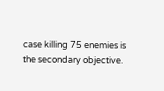case killing 75 enemies is the secondary objective.